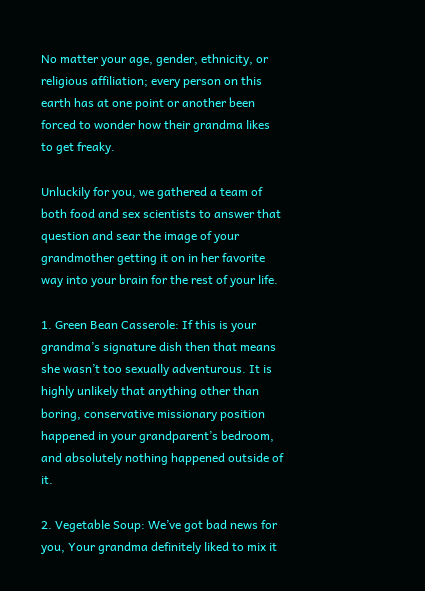No matter your age, gender, ethnicity, or religious affiliation; every person on this earth has at one point or another been forced to wonder how their grandma likes to get freaky.

Unluckily for you, we gathered a team of both food and sex scientists to answer that question and sear the image of your grandmother getting it on in her favorite way into your brain for the rest of your life.

1. Green Bean Casserole: If this is your grandma’s signature dish then that means she wasn’t too sexually adventurous. It is highly unlikely that anything other than boring, conservative missionary position happened in your grandparent’s bedroom, and absolutely nothing happened outside of it.

2. Vegetable Soup: We’ve got bad news for you, Your grandma definitely liked to mix it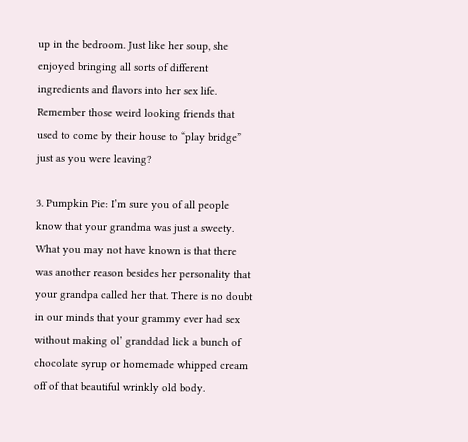up in the bedroom. Just like her soup, she enjoyed bringing all sorts of different ingredients and flavors into her sex life. Remember those weird looking friends that used to come by their house to “play bridge” just as you were leaving?

3. Pumpkin Pie: I’m sure you of all people know that your grandma was just a sweety. What you may not have known is that there was another reason besides her personality that your grandpa called her that. There is no doubt in our minds that your grammy ever had sex without making ol’ granddad lick a bunch of chocolate syrup or homemade whipped cream off of that beautiful wrinkly old body.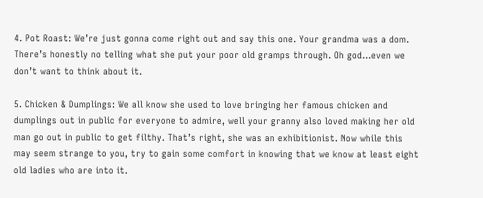4. Pot Roast: We’re just gonna come right out and say this one. Your grandma was a dom. There’s honestly no telling what she put your poor old gramps through. Oh god…even we don’t want to think about it.

5. Chicken & Dumplings: We all know she used to love bringing her famous chicken and dumplings out in public for everyone to admire, well your granny also loved making her old man go out in public to get filthy. That’s right, she was an exhibitionist. Now while this may seem strange to you, try to gain some comfort in knowing that we know at least eight old ladies who are into it.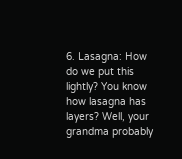6. Lasagna: How do we put this lightly? You know how lasagna has layers? Well, your grandma probably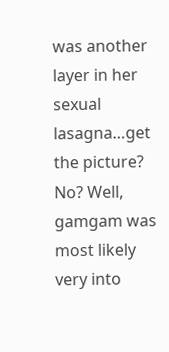was another layer in her sexual lasagna…get the picture? No? Well, gamgam was most likely very into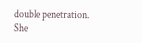double penetration. She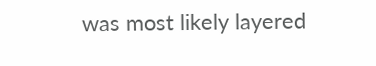was most likely layered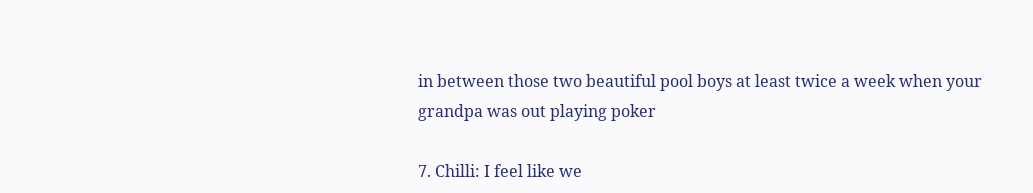in between those two beautiful pool boys at least twice a week when your grandpa was out playing poker

7. Chilli: I feel like we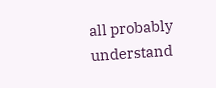all probably understand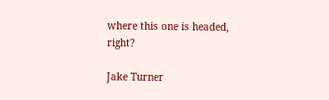where this one is headed, right?

Jake Turner